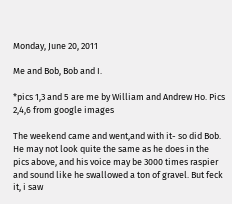Monday, June 20, 2011

Me and Bob, Bob and I.

*pics 1,3 and 5 are me by William and Andrew Ho. Pics 2,4,6 from google images

The weekend came and went,and with it- so did Bob. He may not look quite the same as he does in the pics above, and his voice may be 3000 times raspier and sound like he swallowed a ton of gravel. But feck it, i saw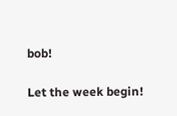bob!

Let the week begin!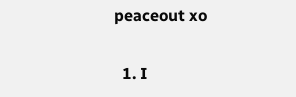peaceout xo


  1. I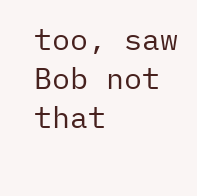too, saw Bob not that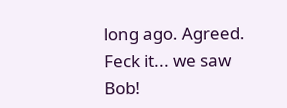long ago. Agreed. Feck it... we saw Bob!